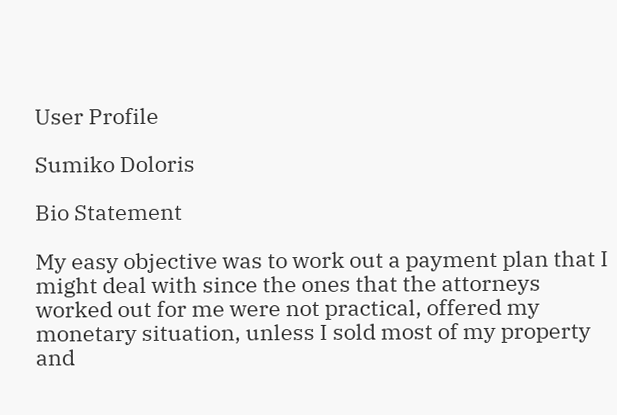User Profile

Sumiko Doloris

Bio Statement

My easy objective was to work out a payment plan that I might deal with since the ones that the attorneys worked out for me were not practical, offered my monetary situation, unless I sold most of my property and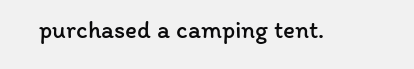purchased a camping tent.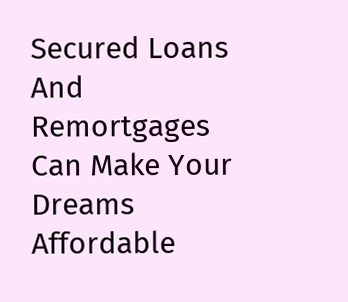Secured Loans And Remortgages Can Make Your Dreams Affordable